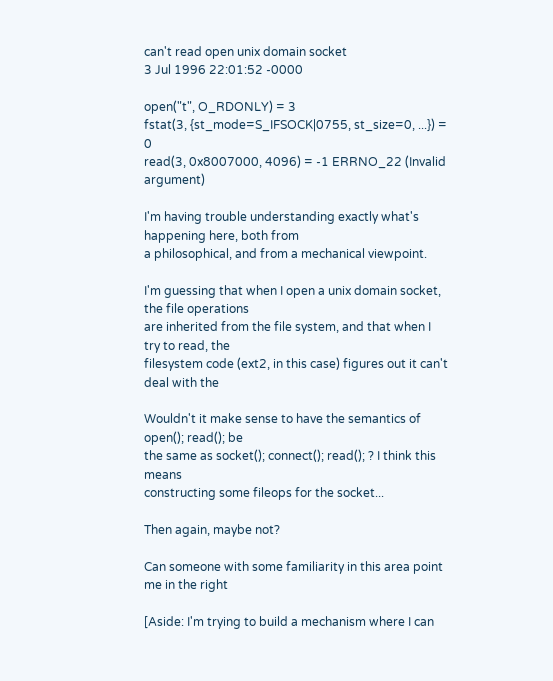can't read open unix domain socket
3 Jul 1996 22:01:52 -0000

open("t", O_RDONLY) = 3
fstat(3, {st_mode=S_IFSOCK|0755, st_size=0, ...}) = 0
read(3, 0x8007000, 4096) = -1 ERRNO_22 (Invalid argument)

I'm having trouble understanding exactly what's happening here, both from
a philosophical, and from a mechanical viewpoint.

I'm guessing that when I open a unix domain socket, the file operations
are inherited from the file system, and that when I try to read, the
filesystem code (ext2, in this case) figures out it can't deal with the

Wouldn't it make sense to have the semantics of open(); read(); be
the same as socket(); connect(); read(); ? I think this means
constructing some fileops for the socket...

Then again, maybe not?

Can someone with some familiarity in this area point me in the right

[Aside: I'm trying to build a mechanism where I can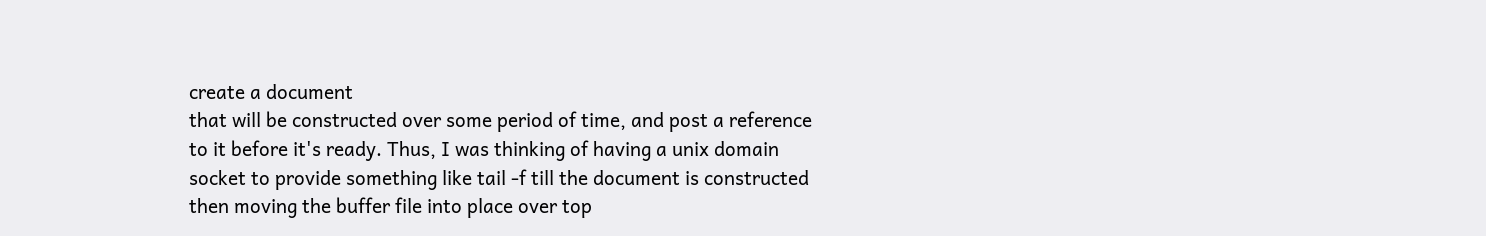create a document
that will be constructed over some period of time, and post a reference
to it before it's ready. Thus, I was thinking of having a unix domain
socket to provide something like tail -f till the document is constructed
then moving the buffer file into place over top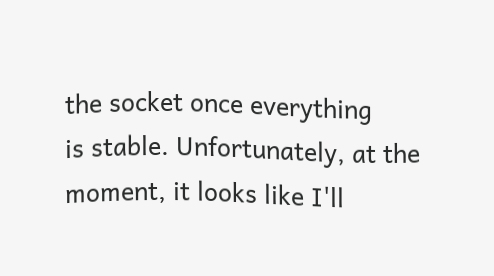the socket once everything
is stable. Unfortunately, at the moment, it looks like I'll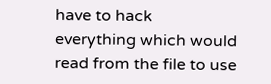have to hack
everything which would read from the file to use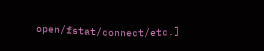open/fstat/connect/etc.]